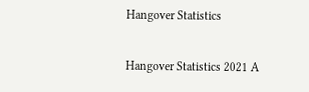Hangover Statistics

Hangover Statistics 2021 A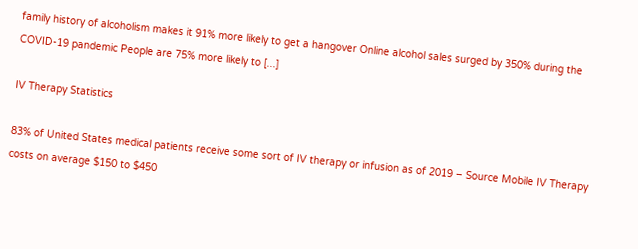family history of alcoholism makes it 91% more likely to get a hangover Online alcohol sales surged by 350% during the COVID-19 pandemic People are 75% more likely to [...]

IV Therapy Statistics

83% of United States medical patients receive some sort of IV therapy or infusion as of 2019 – Source Mobile IV Therapy costs on average $150 to $450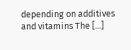depending on additives and vitamins The [...]